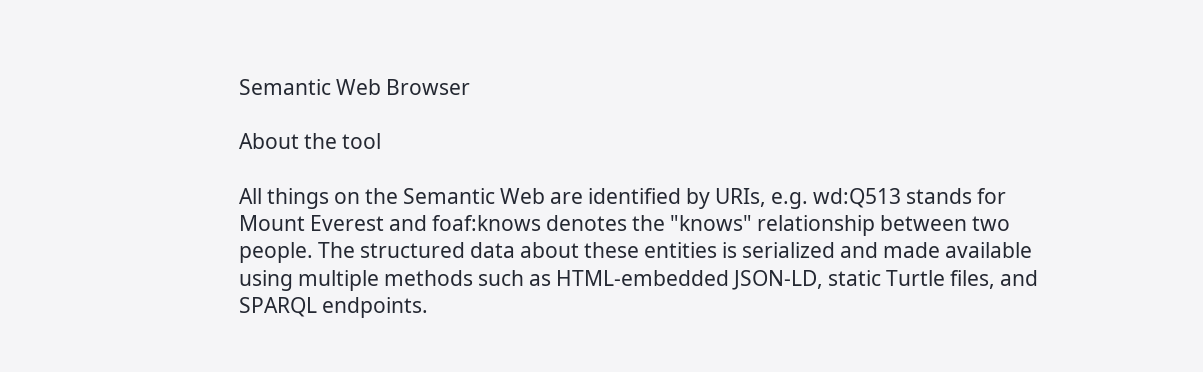Semantic Web Browser

About the tool

All things on the Semantic Web are identified by URIs, e.g. wd:Q513 stands for Mount Everest and foaf:knows denotes the "knows" relationship between two people. The structured data about these entities is serialized and made available using multiple methods such as HTML-embedded JSON-LD, static Turtle files, and SPARQL endpoints.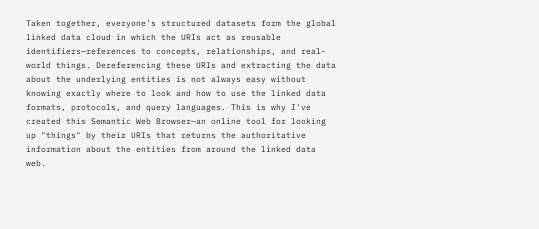Taken together, everyone's structured datasets form the global linked data cloud in which the URIs act as reusable identifiers—references to concepts, relationships, and real-world things. Dereferencing these URIs and extracting the data about the underlying entities is not always easy without knowing exactly where to look and how to use the linked data formats, protocols, and query languages. This is why I've created this Semantic Web Browser—an online tool for looking up "things" by their URIs that returns the authoritative information about the entities from around the linked data web.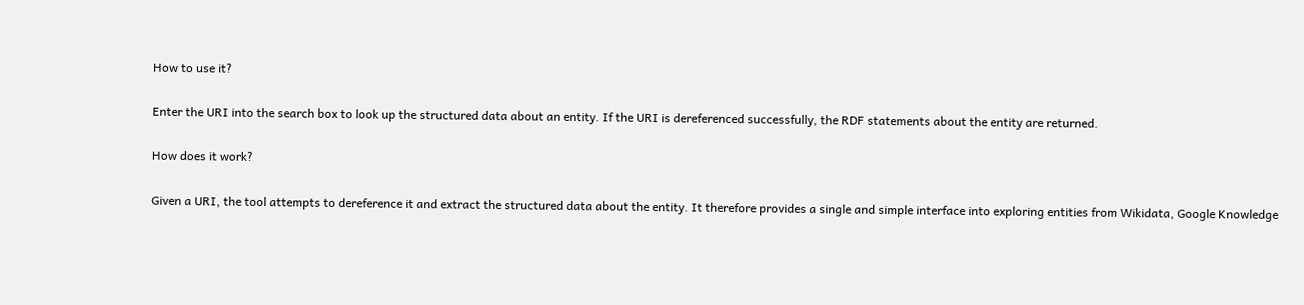How to use it?

Enter the URI into the search box to look up the structured data about an entity. If the URI is dereferenced successfully, the RDF statements about the entity are returned.

How does it work?

Given a URI, the tool attempts to dereference it and extract the structured data about the entity. It therefore provides a single and simple interface into exploring entities from Wikidata, Google Knowledge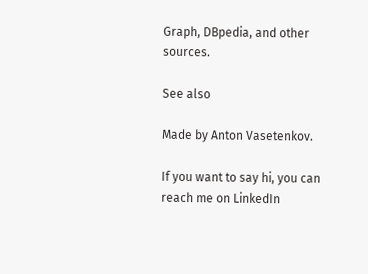Graph, DBpedia, and other sources.

See also

Made by Anton Vasetenkov.

If you want to say hi, you can reach me on LinkedIn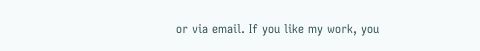or via email. If you like my work, you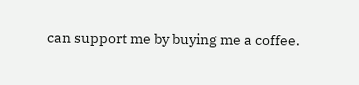can support me by buying me a coffee.